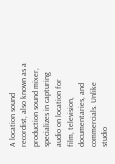A location sound recordist, also known as a production sound mixer, specializes in capturing audio on location for film, television, documentaries, and commercials. Unlike studio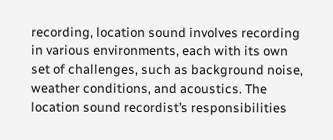recording, location sound involves recording in various environments, each with its own set of challenges, such as background noise, weather conditions, and acoustics. The location sound recordist’s responsibilities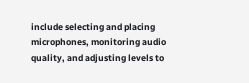include selecting and placing microphones, monitoring audio quality, and adjusting levels to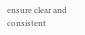ensure clear and consistent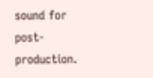sound for post-production.